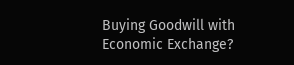Buying Goodwill with Economic Exchange?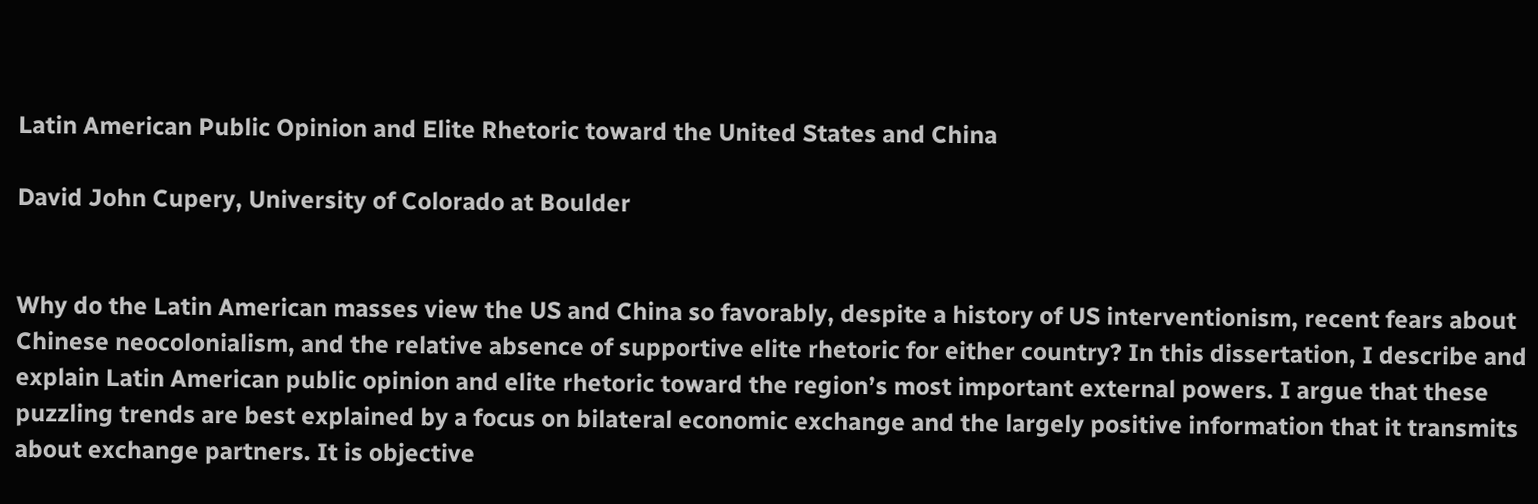Latin American Public Opinion and Elite Rhetoric toward the United States and China

David John Cupery, University of Colorado at Boulder


Why do the Latin American masses view the US and China so favorably, despite a history of US interventionism, recent fears about Chinese neocolonialism, and the relative absence of supportive elite rhetoric for either country? In this dissertation, I describe and explain Latin American public opinion and elite rhetoric toward the region’s most important external powers. I argue that these puzzling trends are best explained by a focus on bilateral economic exchange and the largely positive information that it transmits about exchange partners. It is objective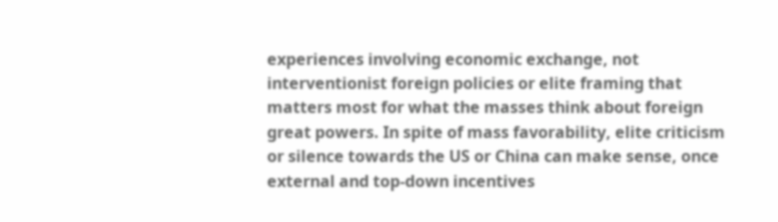experiences involving economic exchange, not interventionist foreign policies or elite framing that matters most for what the masses think about foreign great powers. In spite of mass favorability, elite criticism or silence towards the US or China can make sense, once external and top-down incentives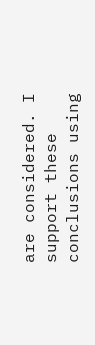are considered. I support these conclusions using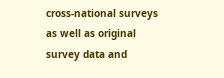cross-national surveys as well as original survey data and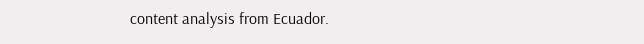content analysis from Ecuador.